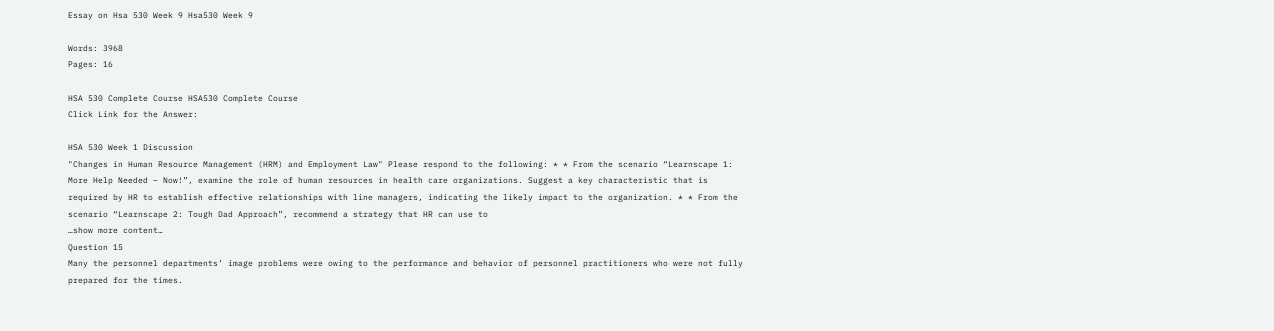Essay on Hsa 530 Week 9 Hsa530 Week 9

Words: 3968
Pages: 16

HSA 530 Complete Course HSA530 Complete Course
Click Link for the Answer:

HSA 530 Week 1 Discussion
"Changes in Human Resource Management (HRM) and Employment Law" Please respond to the following: * * From the scenario “Learnscape 1: More Help Needed – Now!”, examine the role of human resources in health care organizations. Suggest a key characteristic that is required by HR to establish effective relationships with line managers, indicating the likely impact to the organization. * * From the scenario “Learnscape 2: Tough Dad Approach”, recommend a strategy that HR can use to
…show more content…
Question 15
Many the personnel departments’ image problems were owing to the performance and behavior of personnel practitioners who were not fully prepared for the times.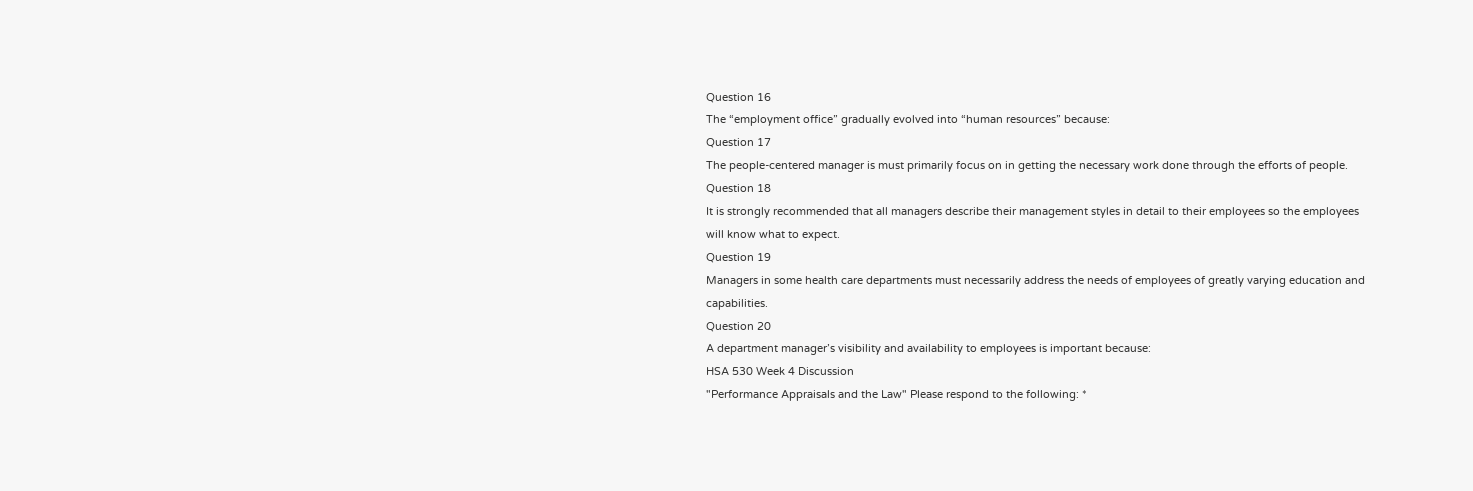Question 16
The “employment office” gradually evolved into “human resources” because:
Question 17
The people-centered manager is must primarily focus on in getting the necessary work done through the efforts of people.
Question 18
It is strongly recommended that all managers describe their management styles in detail to their employees so the employees will know what to expect.
Question 19
Managers in some health care departments must necessarily address the needs of employees of greatly varying education and capabilities.
Question 20
A department manager’s visibility and availability to employees is important because:
HSA 530 Week 4 Discussion
"Performance Appraisals and the Law" Please respond to the following: *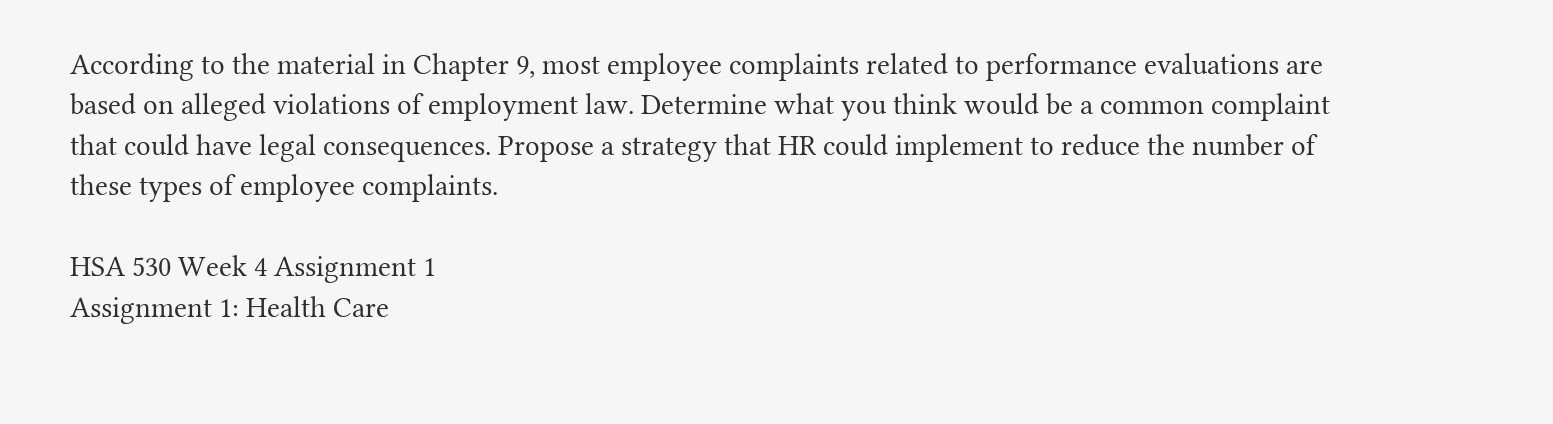According to the material in Chapter 9, most employee complaints related to performance evaluations are based on alleged violations of employment law. Determine what you think would be a common complaint that could have legal consequences. Propose a strategy that HR could implement to reduce the number of these types of employee complaints.

HSA 530 Week 4 Assignment 1
Assignment 1: Health Care